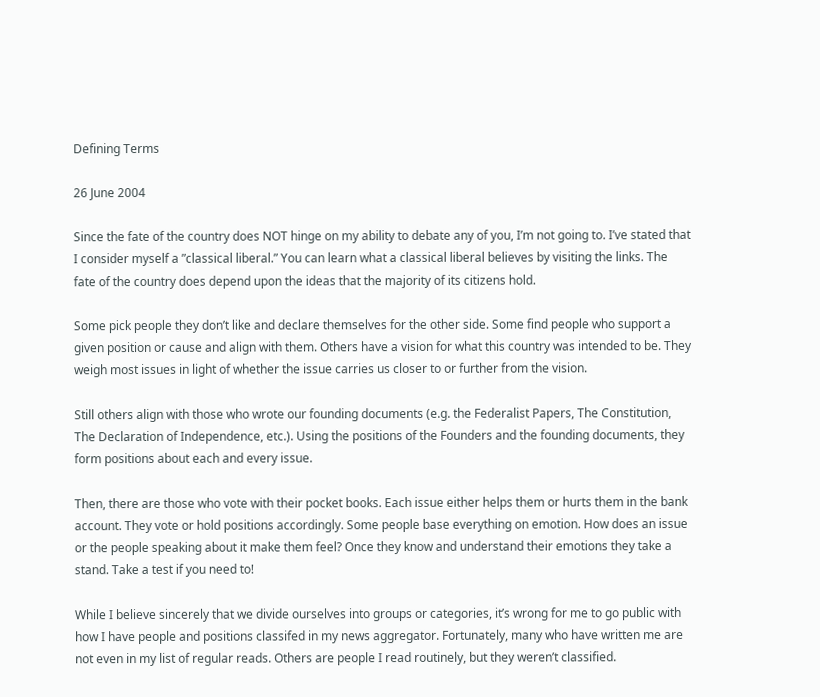Defining Terms

26 June 2004

Since the fate of the country does NOT hinge on my ability to debate any of you, I’m not going to. I’ve stated that I consider myself a ”classical liberal.” You can learn what a classical liberal believes by visiting the links. The fate of the country does depend upon the ideas that the majority of its citizens hold.

Some pick people they don’t like and declare themselves for the other side. Some find people who support a given position or cause and align with them. Others have a vision for what this country was intended to be. They weigh most issues in light of whether the issue carries us closer to or further from the vision.

Still others align with those who wrote our founding documents (e.g. the Federalist Papers, The Constitution, The Declaration of Independence, etc.). Using the positions of the Founders and the founding documents, they form positions about each and every issue.

Then, there are those who vote with their pocket books. Each issue either helps them or hurts them in the bank account. They vote or hold positions accordingly. Some people base everything on emotion. How does an issue or the people speaking about it make them feel? Once they know and understand their emotions they take a stand. Take a test if you need to!

While I believe sincerely that we divide ourselves into groups or categories, it’s wrong for me to go public with how I have people and positions classifed in my news aggregator. Fortunately, many who have written me are not even in my list of regular reads. Others are people I read routinely, but they weren’t classified.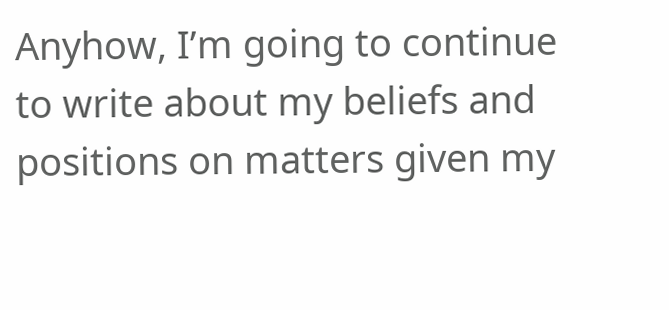Anyhow, I’m going to continue to write about my beliefs and positions on matters given my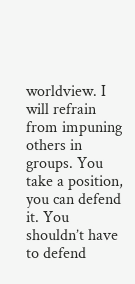worldview. I will refrain from impuning others in groups. You take a position, you can defend it. You shouldn’t have to defend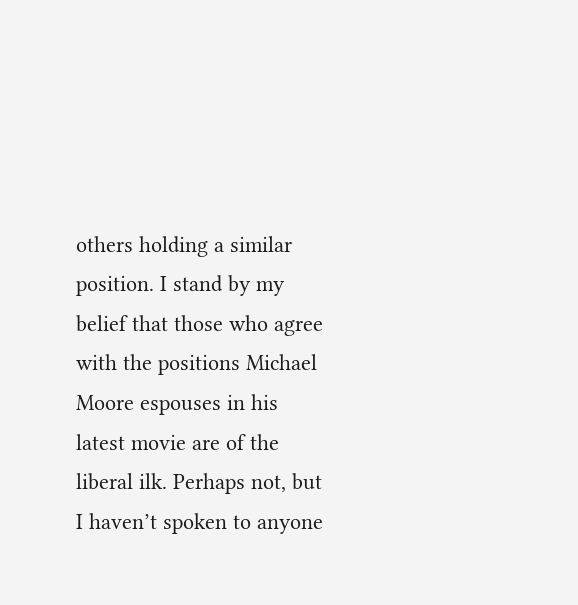others holding a similar position. I stand by my belief that those who agree with the positions Michael Moore espouses in his latest movie are of the liberal ilk. Perhaps not, but I haven’t spoken to anyone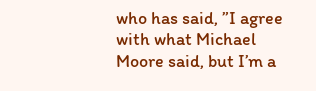who has said, ”I agree with what Michael Moore said, but I’m a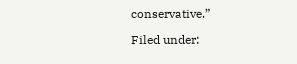conservative.”

Filed under: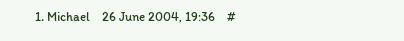1. Michael    26 June 2004, 19:36    #